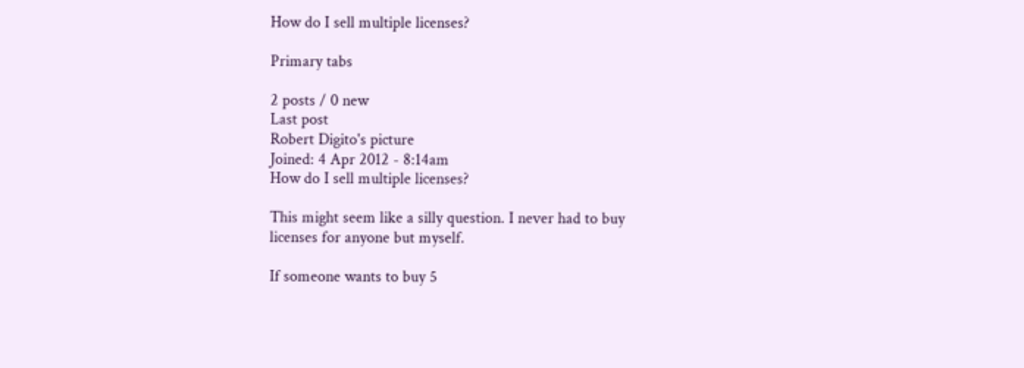How do I sell multiple licenses?

Primary tabs

2 posts / 0 new
Last post
Robert Digito's picture
Joined: 4 Apr 2012 - 8:14am
How do I sell multiple licenses?

This might seem like a silly question. I never had to buy
licenses for anyone but myself.

If someone wants to buy 5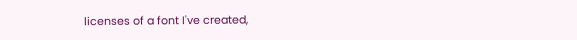licenses of a font I've created,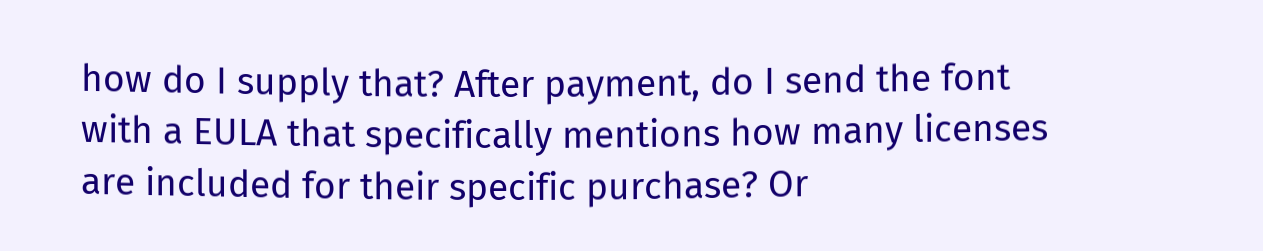how do I supply that? After payment, do I send the font
with a EULA that specifically mentions how many licenses
are included for their specific purchase? Or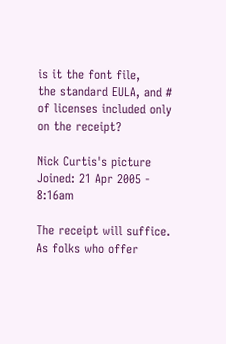is it the font file,
the standard EULA, and # of licenses included only on the receipt?

Nick Curtis's picture
Joined: 21 Apr 2005 - 8:16am

The receipt will suffice. As folks who offer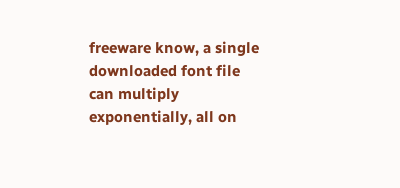freeware know, a single downloaded font file can multiply exponentially, all on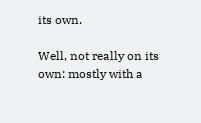its own.

Well, not really on its own: mostly with a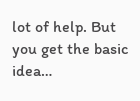lot of help. But you get the basic idea…